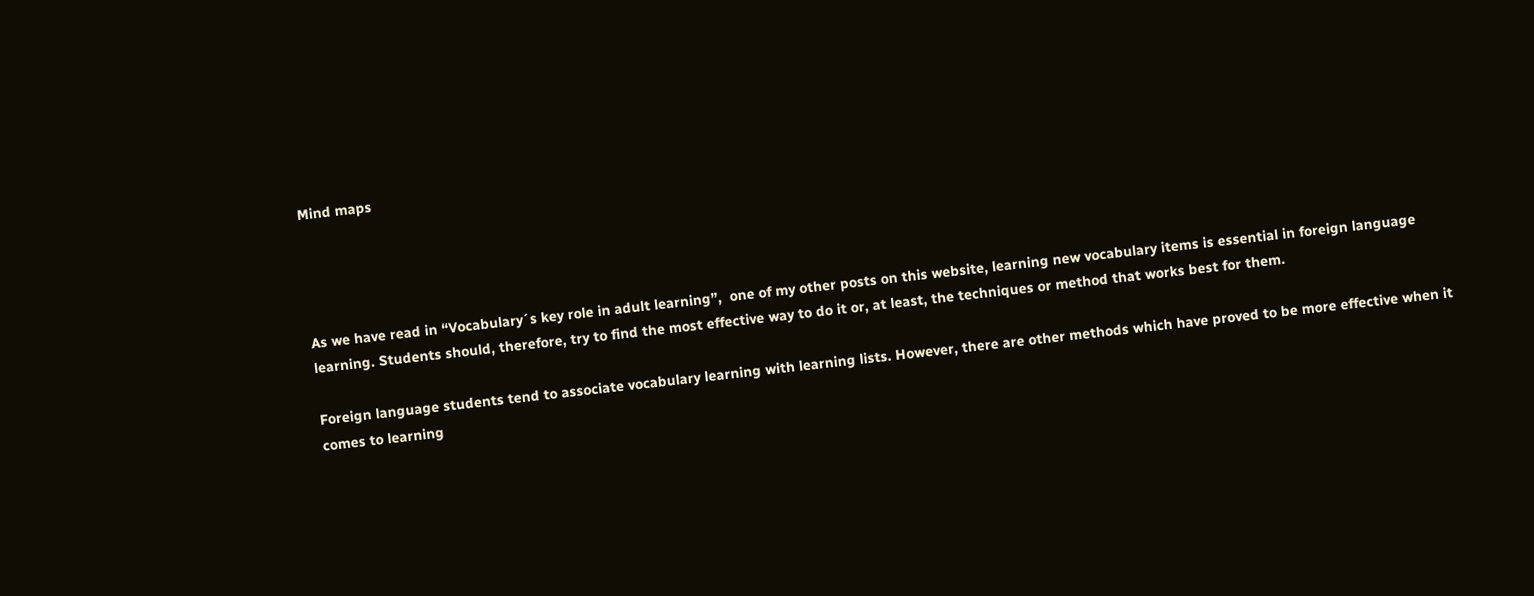Mind maps




As we have read in “Vocabulary´s key role in adult learning”,  one of my other posts on this website, learning new vocabulary items is essential in foreign language learning. Students should, therefore, try to find the most effective way to do it or, at least, the techniques or method that works best for them.

Foreign language students tend to associate vocabulary learning with learning lists. However, there are other methods which have proved to be more effective when it comes to learning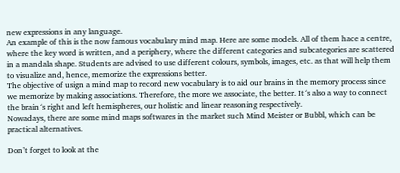new expressions in any language.
An example of this is the now famous vocabulary mind map. Here are some models. All of them hace a centre, where the key word is written, and a periphery, where the different categories and subcategories are scattered in a mandala shape. Students are advised to use different colours, symbols, images, etc. as that will help them to visualize and, hence, memorize the expressions better.
The objective of usign a mind map to record new vocabulary is to aid our brains in the memory process since we memorize by making associations. Therefore, the more we associate, the better. It´s also a way to connect the brain´s right and left hemispheres, our holistic and linear reasoning respectively.
Nowadays, there are some mind maps softwares in the market such Mind Meister or Bubbl, which can be practical alternatives.

Don’t forget to look at the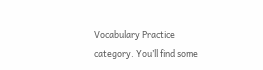Vocabulary Practice category. You’ll find some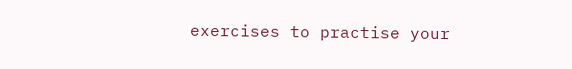exercises to practise your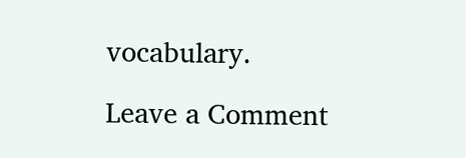vocabulary.

Leave a Comment